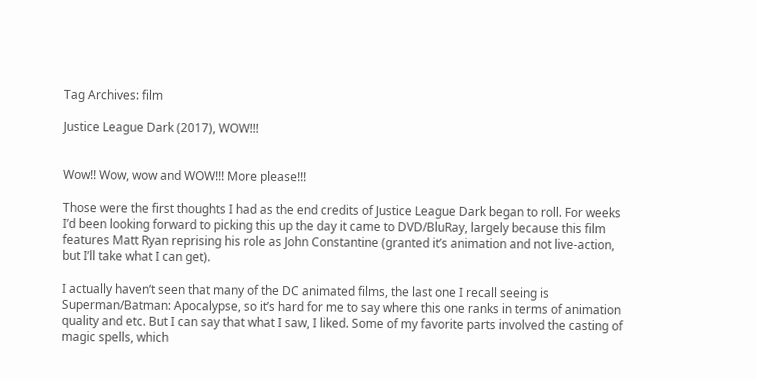Tag Archives: film

Justice League Dark (2017), WOW!!!


Wow!! Wow, wow and WOW!!! More please!!!

Those were the first thoughts I had as the end credits of Justice League Dark began to roll. For weeks I’d been looking forward to picking this up the day it came to DVD/BluRay, largely because this film features Matt Ryan reprising his role as John Constantine (granted it’s animation and not live-action, but I’ll take what I can get).

I actually haven’t seen that many of the DC animated films, the last one I recall seeing is Superman/Batman: Apocalypse, so it’s hard for me to say where this one ranks in terms of animation quality and etc. But I can say that what I saw, I liked. Some of my favorite parts involved the casting of magic spells, which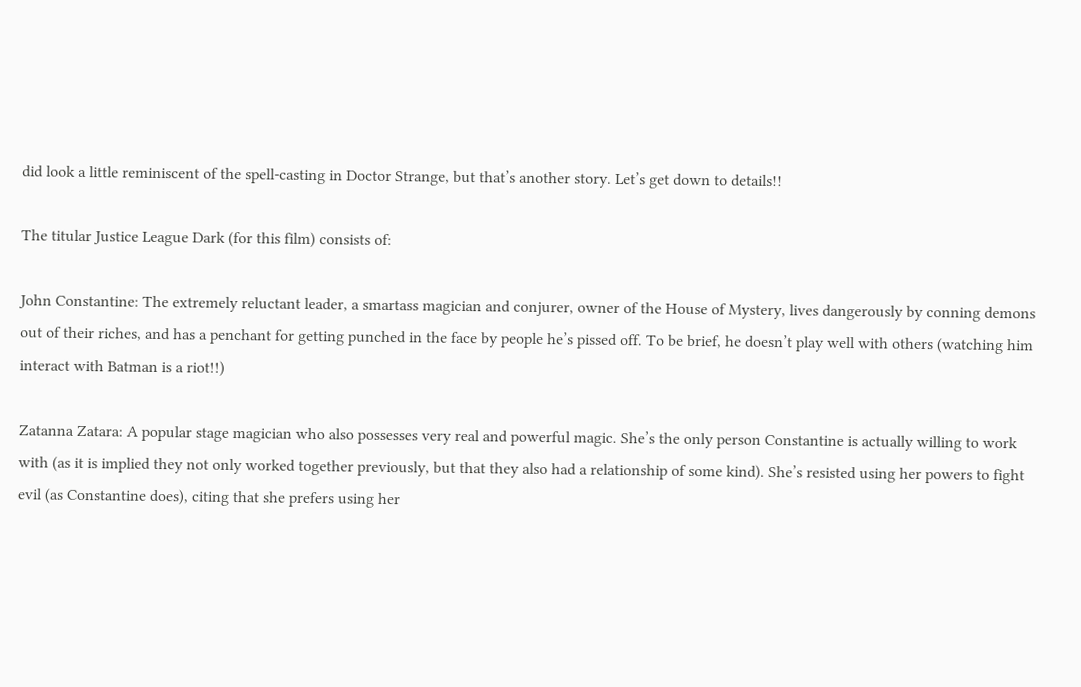did look a little reminiscent of the spell-casting in Doctor Strange, but that’s another story. Let’s get down to details!!

The titular Justice League Dark (for this film) consists of:

John Constantine: The extremely reluctant leader, a smartass magician and conjurer, owner of the House of Mystery, lives dangerously by conning demons out of their riches, and has a penchant for getting punched in the face by people he’s pissed off. To be brief, he doesn’t play well with others (watching him interact with Batman is a riot!!)

Zatanna Zatara: A popular stage magician who also possesses very real and powerful magic. She’s the only person Constantine is actually willing to work with (as it is implied they not only worked together previously, but that they also had a relationship of some kind). She’s resisted using her powers to fight evil (as Constantine does), citing that she prefers using her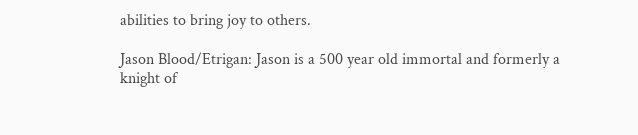abilities to bring joy to others.

Jason Blood/Etrigan: Jason is a 500 year old immortal and formerly a knight of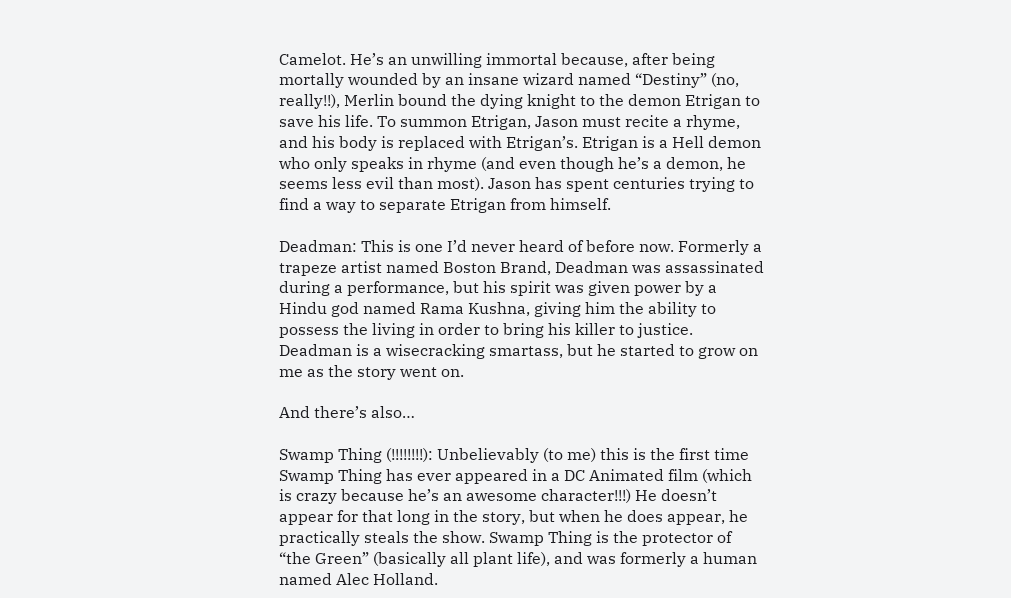Camelot. He’s an unwilling immortal because, after being mortally wounded by an insane wizard named “Destiny” (no, really!!), Merlin bound the dying knight to the demon Etrigan to save his life. To summon Etrigan, Jason must recite a rhyme, and his body is replaced with Etrigan’s. Etrigan is a Hell demon who only speaks in rhyme (and even though he’s a demon, he seems less evil than most). Jason has spent centuries trying to find a way to separate Etrigan from himself.

Deadman: This is one I’d never heard of before now. Formerly a trapeze artist named Boston Brand, Deadman was assassinated during a performance, but his spirit was given power by a Hindu god named Rama Kushna, giving him the ability to possess the living in order to bring his killer to justice. Deadman is a wisecracking smartass, but he started to grow on me as the story went on.

And there’s also…

Swamp Thing (!!!!!!!!): Unbelievably (to me) this is the first time Swamp Thing has ever appeared in a DC Animated film (which is crazy because he’s an awesome character!!!) He doesn’t appear for that long in the story, but when he does appear, he practically steals the show. Swamp Thing is the protector of “the Green” (basically all plant life), and was formerly a human named Alec Holland.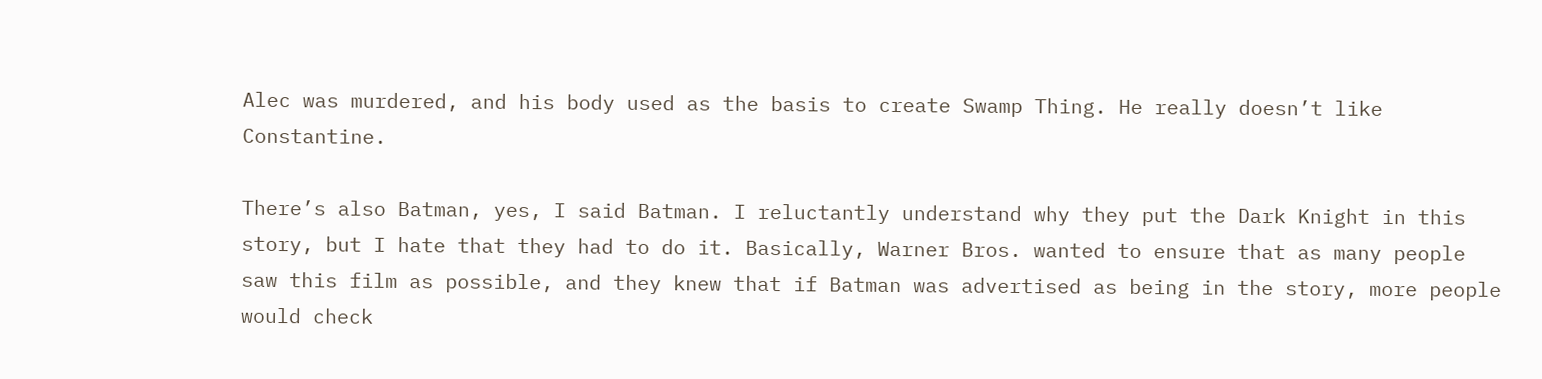Alec was murdered, and his body used as the basis to create Swamp Thing. He really doesn’t like Constantine.

There’s also Batman, yes, I said Batman. I reluctantly understand why they put the Dark Knight in this story, but I hate that they had to do it. Basically, Warner Bros. wanted to ensure that as many people saw this film as possible, and they knew that if Batman was advertised as being in the story, more people would check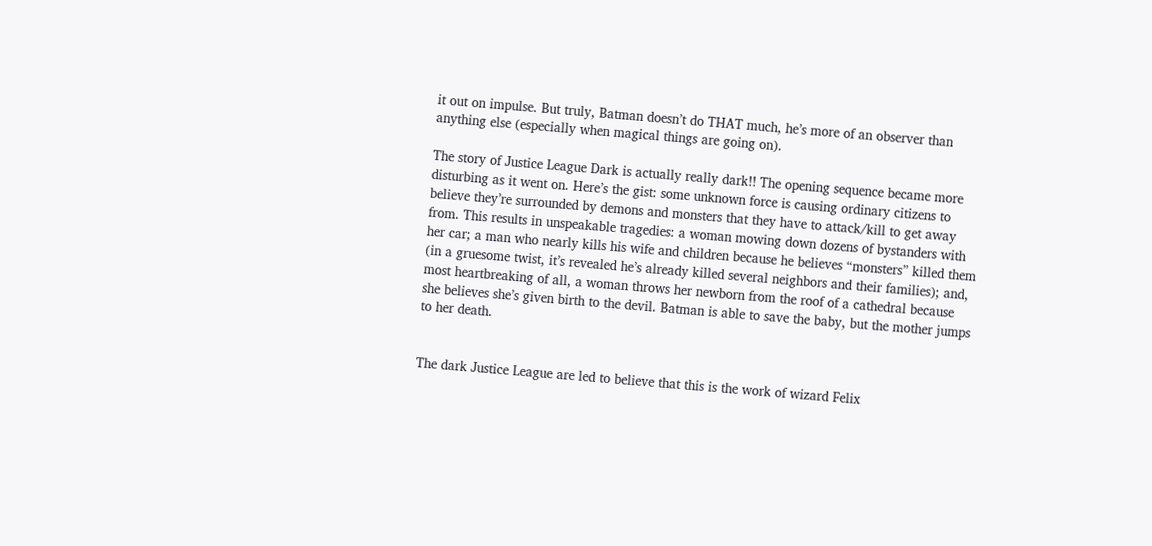it out on impulse. But truly, Batman doesn’t do THAT much, he’s more of an observer than anything else (especially when magical things are going on).

The story of Justice League Dark is actually really dark!! The opening sequence became more disturbing as it went on. Here’s the gist: some unknown force is causing ordinary citizens to believe they’re surrounded by demons and monsters that they have to attack/kill to get away from. This results in unspeakable tragedies: a woman mowing down dozens of bystanders with her car; a man who nearly kills his wife and children because he believes “monsters” killed them (in a gruesome twist, it’s revealed he’s already killed several neighbors and their families); and, most heartbreaking of all, a woman throws her newborn from the roof of a cathedral because she believes she’s given birth to the devil. Batman is able to save the baby, but the mother jumps to her death.


The dark Justice League are led to believe that this is the work of wizard Felix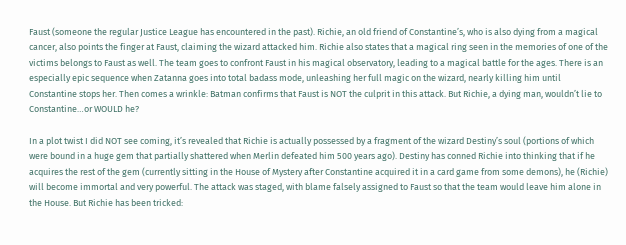Faust (someone the regular Justice League has encountered in the past). Richie, an old friend of Constantine’s, who is also dying from a magical cancer, also points the finger at Faust, claiming the wizard attacked him. Richie also states that a magical ring seen in the memories of one of the victims belongs to Faust as well. The team goes to confront Faust in his magical observatory, leading to a magical battle for the ages. There is an especially epic sequence when Zatanna goes into total badass mode, unleashing her full magic on the wizard, nearly killing him until Constantine stops her. Then comes a wrinkle: Batman confirms that Faust is NOT the culprit in this attack. But Richie, a dying man, wouldn’t lie to Constantine…or WOULD he?

In a plot twist I did NOT see coming, it’s revealed that Richie is actually possessed by a fragment of the wizard Destiny’s soul (portions of which were bound in a huge gem that partially shattered when Merlin defeated him 500 years ago). Destiny has conned Richie into thinking that if he acquires the rest of the gem (currently sitting in the House of Mystery after Constantine acquired it in a card game from some demons), he (Richie) will become immortal and very powerful. The attack was staged, with blame falsely assigned to Faust so that the team would leave him alone in the House. But Richie has been tricked: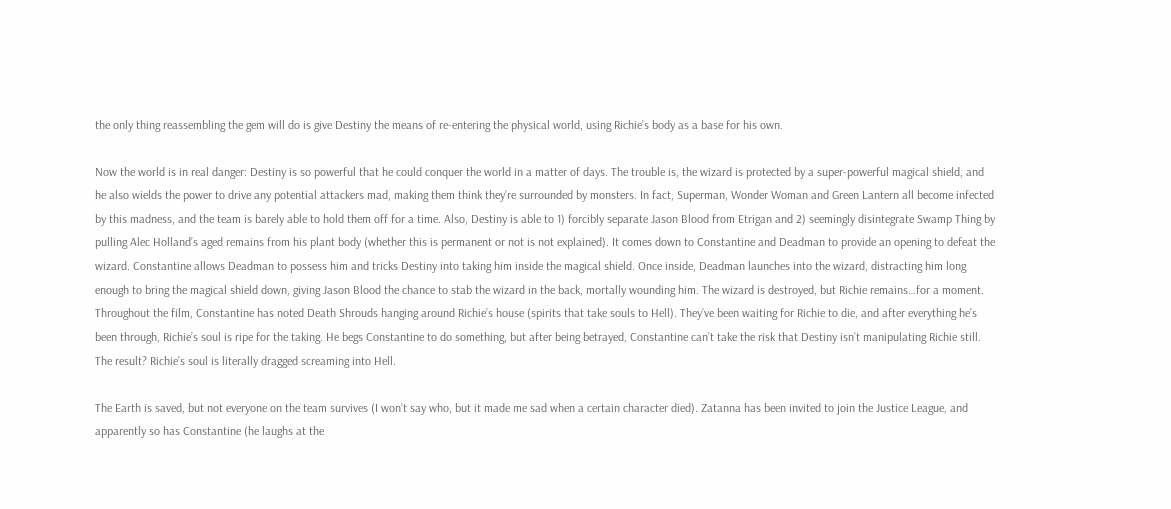the only thing reassembling the gem will do is give Destiny the means of re-entering the physical world, using Richie’s body as a base for his own.

Now the world is in real danger: Destiny is so powerful that he could conquer the world in a matter of days. The trouble is, the wizard is protected by a super-powerful magical shield, and he also wields the power to drive any potential attackers mad, making them think they’re surrounded by monsters. In fact, Superman, Wonder Woman and Green Lantern all become infected by this madness, and the team is barely able to hold them off for a time. Also, Destiny is able to 1) forcibly separate Jason Blood from Etrigan and 2) seemingly disintegrate Swamp Thing by pulling Alec Holland’s aged remains from his plant body (whether this is permanent or not is not explained). It comes down to Constantine and Deadman to provide an opening to defeat the wizard. Constantine allows Deadman to possess him and tricks Destiny into taking him inside the magical shield. Once inside, Deadman launches into the wizard, distracting him long enough to bring the magical shield down, giving Jason Blood the chance to stab the wizard in the back, mortally wounding him. The wizard is destroyed, but Richie remains…for a moment. Throughout the film, Constantine has noted Death Shrouds hanging around Richie’s house (spirits that take souls to Hell). They’ve been waiting for Richie to die, and after everything he’s been through, Richie’s soul is ripe for the taking. He begs Constantine to do something, but after being betrayed, Constantine can’t take the risk that Destiny isn’t manipulating Richie still. The result? Richie’s soul is literally dragged screaming into Hell.

The Earth is saved, but not everyone on the team survives (I won’t say who, but it made me sad when a certain character died). Zatanna has been invited to join the Justice League, and apparently so has Constantine (he laughs at the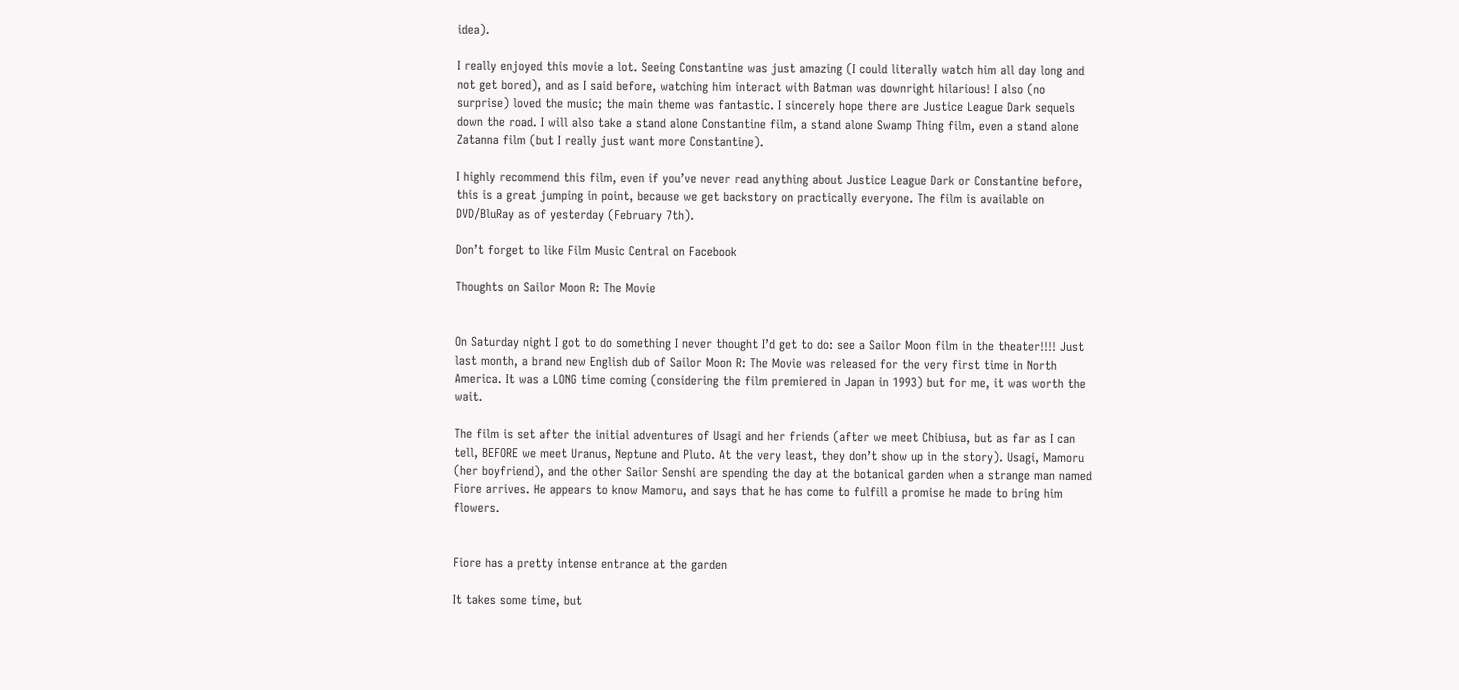idea).

I really enjoyed this movie a lot. Seeing Constantine was just amazing (I could literally watch him all day long and not get bored), and as I said before, watching him interact with Batman was downright hilarious! I also (no surprise) loved the music; the main theme was fantastic. I sincerely hope there are Justice League Dark sequels down the road. I will also take a stand alone Constantine film, a stand alone Swamp Thing film, even a stand alone Zatanna film (but I really just want more Constantine).

I highly recommend this film, even if you’ve never read anything about Justice League Dark or Constantine before, this is a great jumping in point, because we get backstory on practically everyone. The film is available on DVD/BluRay as of yesterday (February 7th).

Don’t forget to like Film Music Central on Facebook

Thoughts on Sailor Moon R: The Movie


On Saturday night I got to do something I never thought I’d get to do: see a Sailor Moon film in the theater!!!! Just last month, a brand new English dub of Sailor Moon R: The Movie was released for the very first time in North America. It was a LONG time coming (considering the film premiered in Japan in 1993) but for me, it was worth the wait.

The film is set after the initial adventures of Usagi and her friends (after we meet Chibiusa, but as far as I can tell, BEFORE we meet Uranus, Neptune and Pluto. At the very least, they don’t show up in the story). Usagi, Mamoru (her boyfriend), and the other Sailor Senshi are spending the day at the botanical garden when a strange man named Fiore arrives. He appears to know Mamoru, and says that he has come to fulfill a promise he made to bring him flowers.


Fiore has a pretty intense entrance at the garden

It takes some time, but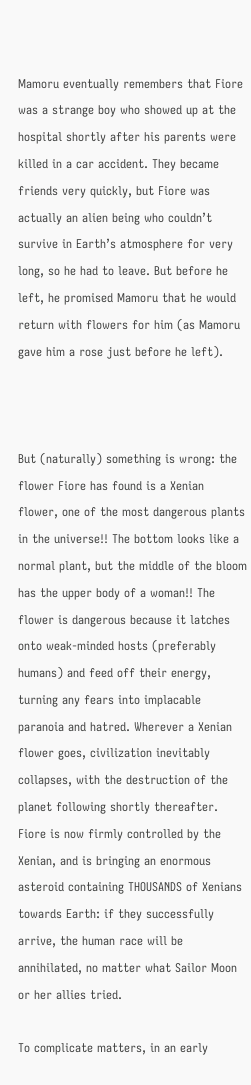Mamoru eventually remembers that Fiore was a strange boy who showed up at the hospital shortly after his parents were killed in a car accident. They became friends very quickly, but Fiore was actually an alien being who couldn’t survive in Earth’s atmosphere for very long, so he had to leave. But before he left, he promised Mamoru that he would return with flowers for him (as Mamoru gave him a rose just before he left).



But (naturally) something is wrong: the flower Fiore has found is a Xenian flower, one of the most dangerous plants in the universe!! The bottom looks like a normal plant, but the middle of the bloom has the upper body of a woman!! The flower is dangerous because it latches onto weak-minded hosts (preferably humans) and feed off their energy, turning any fears into implacable paranoia and hatred. Wherever a Xenian flower goes, civilization inevitably collapses, with the destruction of the planet following shortly thereafter. Fiore is now firmly controlled by the Xenian, and is bringing an enormous asteroid containing THOUSANDS of Xenians towards Earth: if they successfully arrive, the human race will be annihilated, no matter what Sailor Moon or her allies tried.

To complicate matters, in an early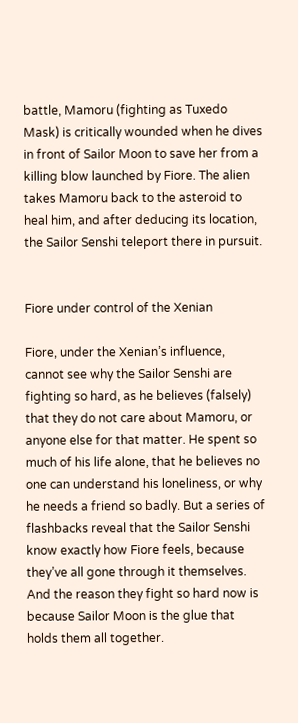battle, Mamoru (fighting as Tuxedo Mask) is critically wounded when he dives in front of Sailor Moon to save her from a killing blow launched by Fiore. The alien takes Mamoru back to the asteroid to heal him, and after deducing its location, the Sailor Senshi teleport there in pursuit.


Fiore under control of the Xenian

Fiore, under the Xenian’s influence, cannot see why the Sailor Senshi are fighting so hard, as he believes (falsely) that they do not care about Mamoru, or anyone else for that matter. He spent so much of his life alone, that he believes no one can understand his loneliness, or why he needs a friend so badly. But a series of flashbacks reveal that the Sailor Senshi know exactly how Fiore feels, because they’ve all gone through it themselves. And the reason they fight so hard now is because Sailor Moon is the glue that holds them all together.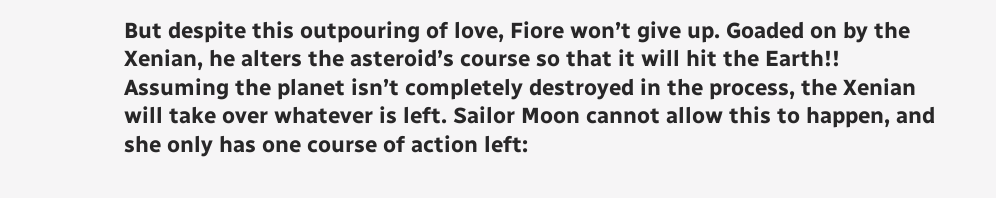But despite this outpouring of love, Fiore won’t give up. Goaded on by the Xenian, he alters the asteroid’s course so that it will hit the Earth!! Assuming the planet isn’t completely destroyed in the process, the Xenian will take over whatever is left. Sailor Moon cannot allow this to happen, and she only has one course of action left: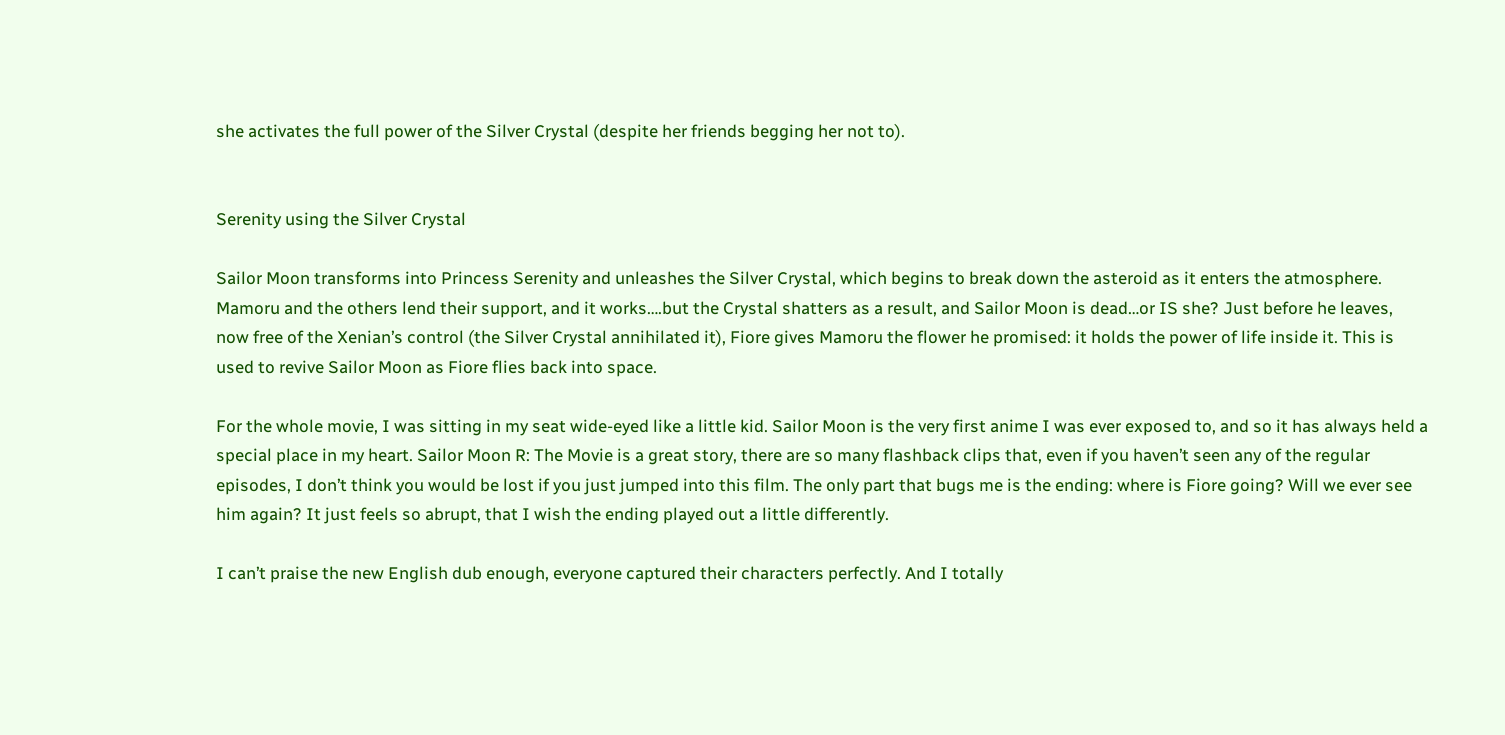she activates the full power of the Silver Crystal (despite her friends begging her not to).


Serenity using the Silver Crystal

Sailor Moon transforms into Princess Serenity and unleashes the Silver Crystal, which begins to break down the asteroid as it enters the atmosphere. Mamoru and the others lend their support, and it works….but the Crystal shatters as a result, and Sailor Moon is dead…or IS she? Just before he leaves, now free of the Xenian’s control (the Silver Crystal annihilated it), Fiore gives Mamoru the flower he promised: it holds the power of life inside it. This is used to revive Sailor Moon as Fiore flies back into space.

For the whole movie, I was sitting in my seat wide-eyed like a little kid. Sailor Moon is the very first anime I was ever exposed to, and so it has always held a special place in my heart. Sailor Moon R: The Movie is a great story, there are so many flashback clips that, even if you haven’t seen any of the regular episodes, I don’t think you would be lost if you just jumped into this film. The only part that bugs me is the ending: where is Fiore going? Will we ever see him again? It just feels so abrupt, that I wish the ending played out a little differently.

I can’t praise the new English dub enough, everyone captured their characters perfectly. And I totally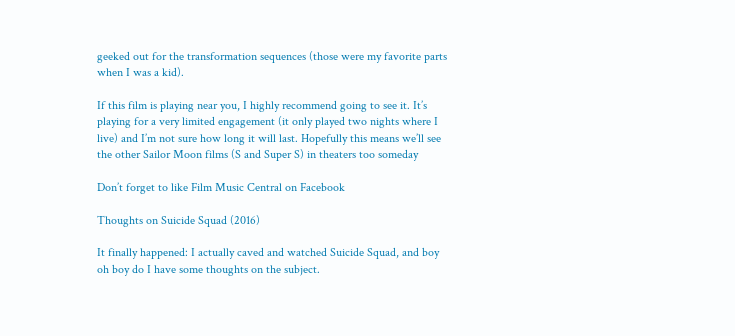geeked out for the transformation sequences (those were my favorite parts when I was a kid).

If this film is playing near you, I highly recommend going to see it. It’s playing for a very limited engagement (it only played two nights where I live) and I’m not sure how long it will last. Hopefully this means we’ll see the other Sailor Moon films (S and Super S) in theaters too someday

Don’t forget to like Film Music Central on Facebook

Thoughts on Suicide Squad (2016)

It finally happened: I actually caved and watched Suicide Squad, and boy oh boy do I have some thoughts on the subject.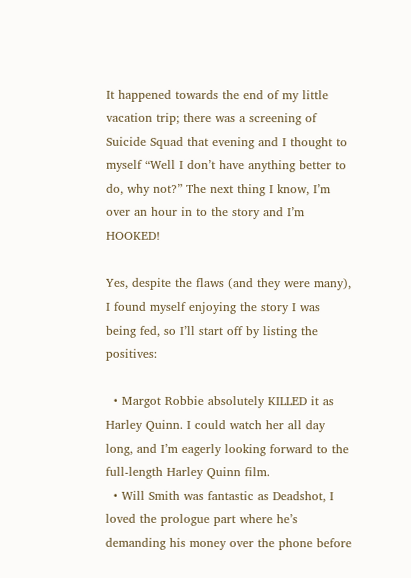It happened towards the end of my little vacation trip; there was a screening of Suicide Squad that evening and I thought to myself “Well I don’t have anything better to do, why not?” The next thing I know, I’m over an hour in to the story and I’m HOOKED!

Yes, despite the flaws (and they were many), I found myself enjoying the story I was being fed, so I’ll start off by listing the positives:

  • Margot Robbie absolutely KILLED it as Harley Quinn. I could watch her all day long, and I’m eagerly looking forward to the full-length Harley Quinn film.
  • Will Smith was fantastic as Deadshot, I loved the prologue part where he’s demanding his money over the phone before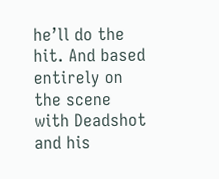he’ll do the hit. And based entirely on the scene with Deadshot and his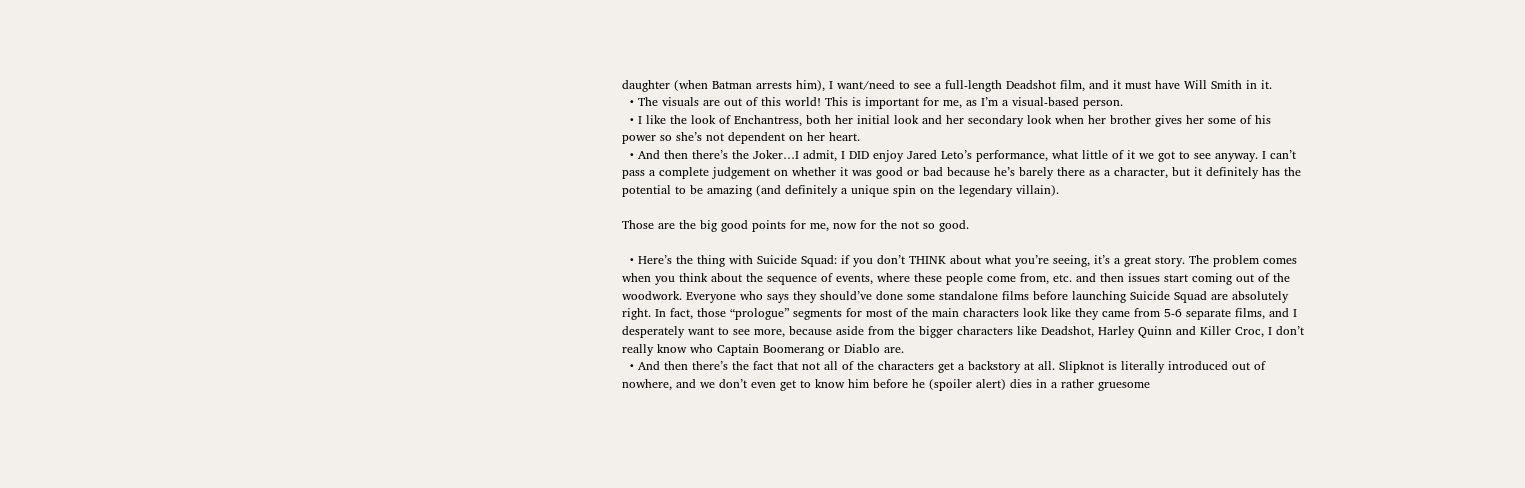daughter (when Batman arrests him), I want/need to see a full-length Deadshot film, and it must have Will Smith in it.
  • The visuals are out of this world! This is important for me, as I’m a visual-based person.
  • I like the look of Enchantress, both her initial look and her secondary look when her brother gives her some of his power so she’s not dependent on her heart.
  • And then there’s the Joker…I admit, I DID enjoy Jared Leto’s performance, what little of it we got to see anyway. I can’t pass a complete judgement on whether it was good or bad because he’s barely there as a character, but it definitely has the potential to be amazing (and definitely a unique spin on the legendary villain).

Those are the big good points for me, now for the not so good.

  • Here’s the thing with Suicide Squad: if you don’t THINK about what you’re seeing, it’s a great story. The problem comes when you think about the sequence of events, where these people come from, etc. and then issues start coming out of the woodwork. Everyone who says they should’ve done some standalone films before launching Suicide Squad are absolutely right. In fact, those “prologue” segments for most of the main characters look like they came from 5-6 separate films, and I desperately want to see more, because aside from the bigger characters like Deadshot, Harley Quinn and Killer Croc, I don’t really know who Captain Boomerang or Diablo are.
  • And then there’s the fact that not all of the characters get a backstory at all. Slipknot is literally introduced out of nowhere, and we don’t even get to know him before he (spoiler alert) dies in a rather gruesome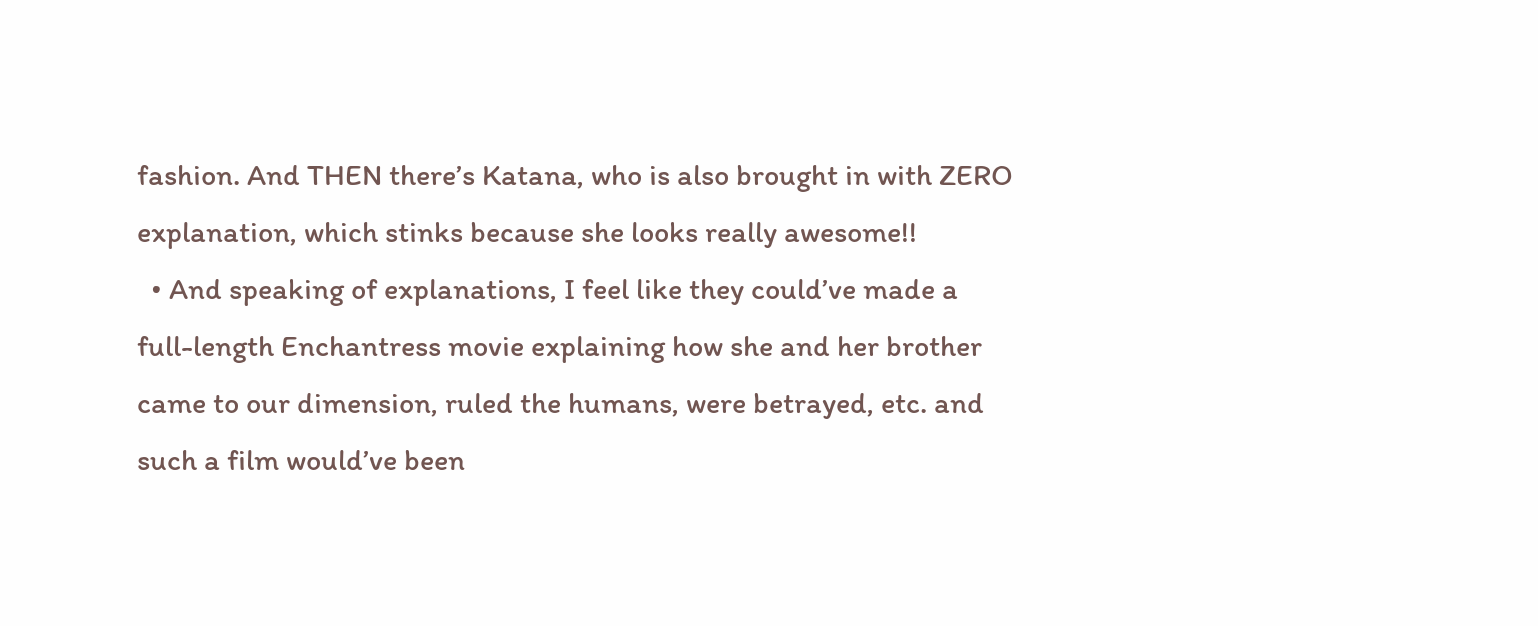fashion. And THEN there’s Katana, who is also brought in with ZERO explanation, which stinks because she looks really awesome!!
  • And speaking of explanations, I feel like they could’ve made a full-length Enchantress movie explaining how she and her brother came to our dimension, ruled the humans, were betrayed, etc. and such a film would’ve been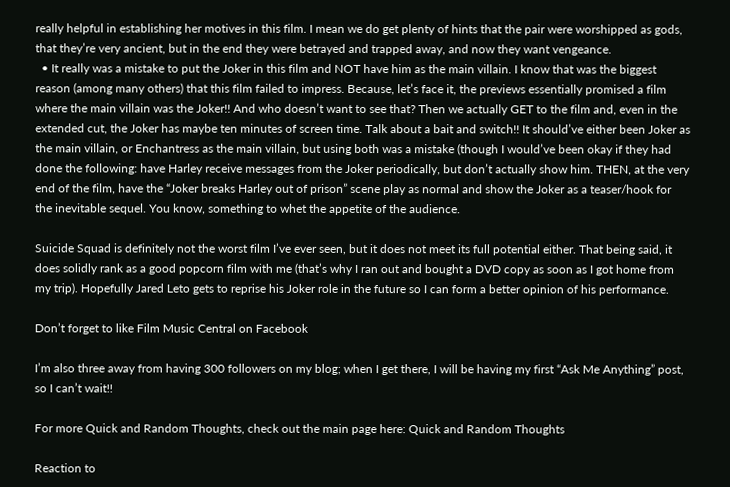really helpful in establishing her motives in this film. I mean we do get plenty of hints that the pair were worshipped as gods, that they’re very ancient, but in the end they were betrayed and trapped away, and now they want vengeance.
  • It really was a mistake to put the Joker in this film and NOT have him as the main villain. I know that was the biggest reason (among many others) that this film failed to impress. Because, let’s face it, the previews essentially promised a film where the main villain was the Joker!! And who doesn’t want to see that? Then we actually GET to the film and, even in the extended cut, the Joker has maybe ten minutes of screen time. Talk about a bait and switch!! It should’ve either been Joker as the main villain, or Enchantress as the main villain, but using both was a mistake (though I would’ve been okay if they had done the following: have Harley receive messages from the Joker periodically, but don’t actually show him. THEN, at the very end of the film, have the “Joker breaks Harley out of prison” scene play as normal and show the Joker as a teaser/hook for the inevitable sequel. You know, something to whet the appetite of the audience.

Suicide Squad is definitely not the worst film I’ve ever seen, but it does not meet its full potential either. That being said, it does solidly rank as a good popcorn film with me (that’s why I ran out and bought a DVD copy as soon as I got home from my trip). Hopefully Jared Leto gets to reprise his Joker role in the future so I can form a better opinion of his performance.

Don’t forget to like Film Music Central on Facebook

I’m also three away from having 300 followers on my blog; when I get there, I will be having my first “Ask Me Anything” post, so I can’t wait!!

For more Quick and Random Thoughts, check out the main page here: Quick and Random Thoughts

Reaction to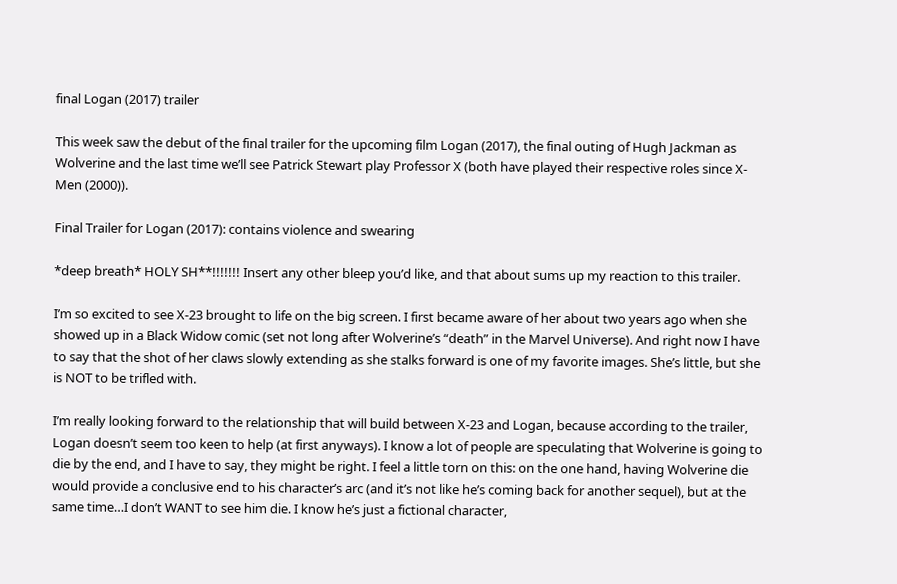final Logan (2017) trailer

This week saw the debut of the final trailer for the upcoming film Logan (2017), the final outing of Hugh Jackman as Wolverine and the last time we’ll see Patrick Stewart play Professor X (both have played their respective roles since X-Men (2000)).

Final Trailer for Logan (2017): contains violence and swearing

*deep breath* HOLY SH**!!!!!!! Insert any other bleep you’d like, and that about sums up my reaction to this trailer.

I’m so excited to see X-23 brought to life on the big screen. I first became aware of her about two years ago when she showed up in a Black Widow comic (set not long after Wolverine’s “death” in the Marvel Universe). And right now I have to say that the shot of her claws slowly extending as she stalks forward is one of my favorite images. She’s little, but she is NOT to be trifled with.

I’m really looking forward to the relationship that will build between X-23 and Logan, because according to the trailer, Logan doesn’t seem too keen to help (at first anyways). I know a lot of people are speculating that Wolverine is going to die by the end, and I have to say, they might be right. I feel a little torn on this: on the one hand, having Wolverine die would provide a conclusive end to his character’s arc (and it’s not like he’s coming back for another sequel), but at the same time…I don’t WANT to see him die. I know he’s just a fictional character,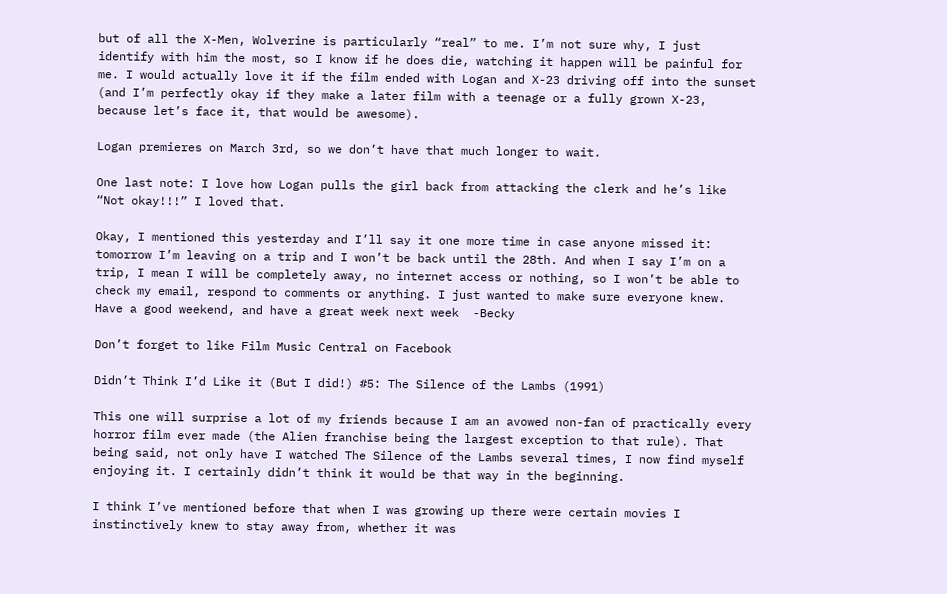but of all the X-Men, Wolverine is particularly “real” to me. I’m not sure why, I just identify with him the most, so I know if he does die, watching it happen will be painful for me. I would actually love it if the film ended with Logan and X-23 driving off into the sunset (and I’m perfectly okay if they make a later film with a teenage or a fully grown X-23, because let’s face it, that would be awesome).

Logan premieres on March 3rd, so we don’t have that much longer to wait.

One last note: I love how Logan pulls the girl back from attacking the clerk and he’s like “Not okay!!!” I loved that.

Okay, I mentioned this yesterday and I’ll say it one more time in case anyone missed it: tomorrow I’m leaving on a trip and I won’t be back until the 28th. And when I say I’m on a trip, I mean I will be completely away, no internet access or nothing, so I won’t be able to check my email, respond to comments or anything. I just wanted to make sure everyone knew. Have a good weekend, and have a great week next week  -Becky

Don’t forget to like Film Music Central on Facebook

Didn’t Think I’d Like it (But I did!) #5: The Silence of the Lambs (1991)

This one will surprise a lot of my friends because I am an avowed non-fan of practically every horror film ever made (the Alien franchise being the largest exception to that rule). That being said, not only have I watched The Silence of the Lambs several times, I now find myself enjoying it. I certainly didn’t think it would be that way in the beginning.

I think I’ve mentioned before that when I was growing up there were certain movies I instinctively knew to stay away from, whether it was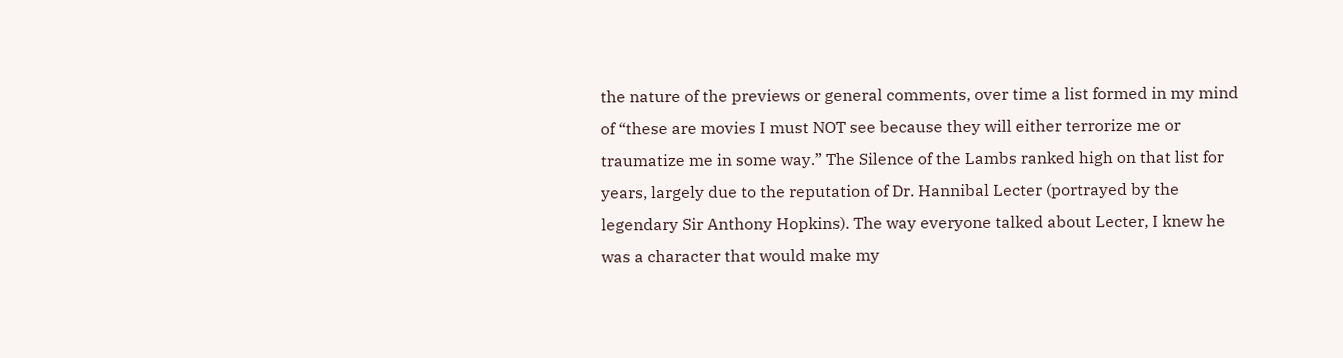the nature of the previews or general comments, over time a list formed in my mind of “these are movies I must NOT see because they will either terrorize me or traumatize me in some way.” The Silence of the Lambs ranked high on that list for years, largely due to the reputation of Dr. Hannibal Lecter (portrayed by the legendary Sir Anthony Hopkins). The way everyone talked about Lecter, I knew he was a character that would make my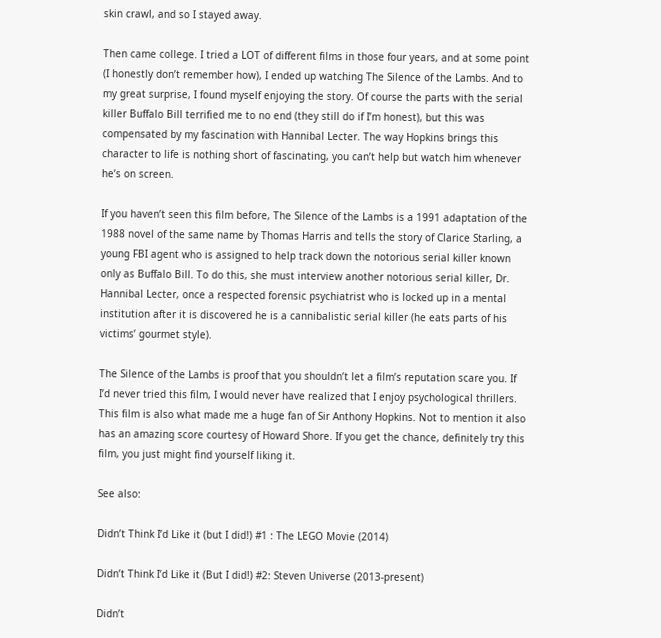skin crawl, and so I stayed away.

Then came college. I tried a LOT of different films in those four years, and at some point (I honestly don’t remember how), I ended up watching The Silence of the Lambs. And to my great surprise, I found myself enjoying the story. Of course the parts with the serial killer Buffalo Bill terrified me to no end (they still do if I’m honest), but this was compensated by my fascination with Hannibal Lecter. The way Hopkins brings this character to life is nothing short of fascinating, you can’t help but watch him whenever he’s on screen.

If you haven’t seen this film before, The Silence of the Lambs is a 1991 adaptation of the 1988 novel of the same name by Thomas Harris and tells the story of Clarice Starling, a young FBI agent who is assigned to help track down the notorious serial killer known only as Buffalo Bill. To do this, she must interview another notorious serial killer, Dr. Hannibal Lecter, once a respected forensic psychiatrist who is locked up in a mental institution after it is discovered he is a cannibalistic serial killer (he eats parts of his victims’ gourmet style).

The Silence of the Lambs is proof that you shouldn’t let a film’s reputation scare you. If I’d never tried this film, I would never have realized that I enjoy psychological thrillers. This film is also what made me a huge fan of Sir Anthony Hopkins. Not to mention it also has an amazing score courtesy of Howard Shore. If you get the chance, definitely try this film, you just might find yourself liking it.

See also:

Didn’t Think I’d Like it (but I did!) #1 : The LEGO Movie (2014)

Didn’t Think I’d Like it (But I did!) #2: Steven Universe (2013-present)

Didn’t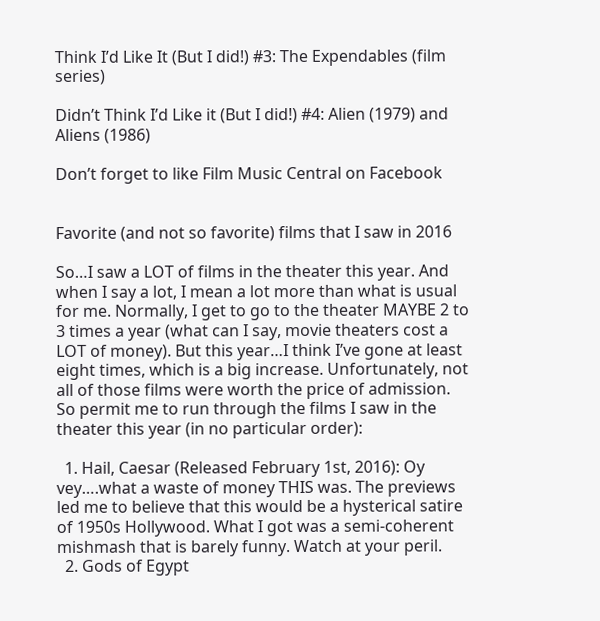Think I’d Like It (But I did!) #3: The Expendables (film series)

Didn’t Think I’d Like it (But I did!) #4: Alien (1979) and Aliens (1986)

Don’t forget to like Film Music Central on Facebook


Favorite (and not so favorite) films that I saw in 2016

So…I saw a LOT of films in the theater this year. And when I say a lot, I mean a lot more than what is usual for me. Normally, I get to go to the theater MAYBE 2 to 3 times a year (what can I say, movie theaters cost a LOT of money). But this year…I think I’ve gone at least eight times, which is a big increase. Unfortunately, not all of those films were worth the price of admission. So permit me to run through the films I saw in the theater this year (in no particular order):

  1. Hail, Caesar (Released February 1st, 2016): Oy vey….what a waste of money THIS was. The previews led me to believe that this would be a hysterical satire of 1950s Hollywood. What I got was a semi-coherent mishmash that is barely funny. Watch at your peril.
  2. Gods of Egypt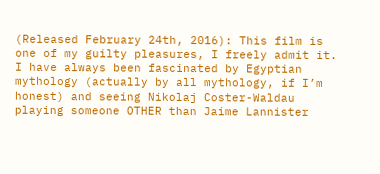(Released February 24th, 2016): This film is one of my guilty pleasures, I freely admit it. I have always been fascinated by Egyptian mythology (actually by all mythology, if I’m honest) and seeing Nikolaj Coster-Waldau playing someone OTHER than Jaime Lannister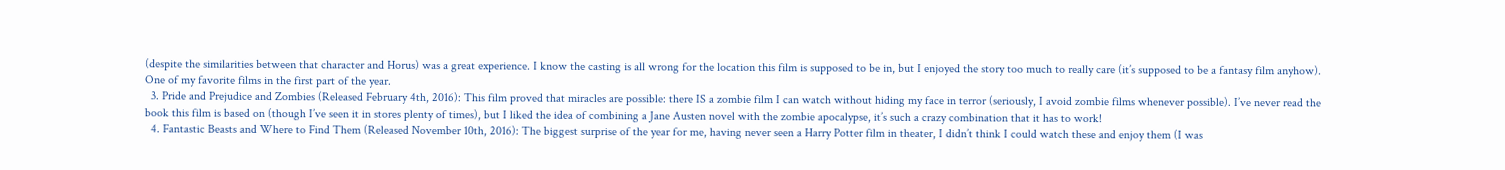(despite the similarities between that character and Horus) was a great experience. I know the casting is all wrong for the location this film is supposed to be in, but I enjoyed the story too much to really care (it’s supposed to be a fantasy film anyhow). One of my favorite films in the first part of the year.
  3. Pride and Prejudice and Zombies (Released February 4th, 2016): This film proved that miracles are possible: there IS a zombie film I can watch without hiding my face in terror (seriously, I avoid zombie films whenever possible). I’ve never read the book this film is based on (though I’ve seen it in stores plenty of times), but I liked the idea of combining a Jane Austen novel with the zombie apocalypse, it’s such a crazy combination that it has to work!
  4. Fantastic Beasts and Where to Find Them (Released November 10th, 2016): The biggest surprise of the year for me, having never seen a Harry Potter film in theater, I didn’t think I could watch these and enjoy them (I was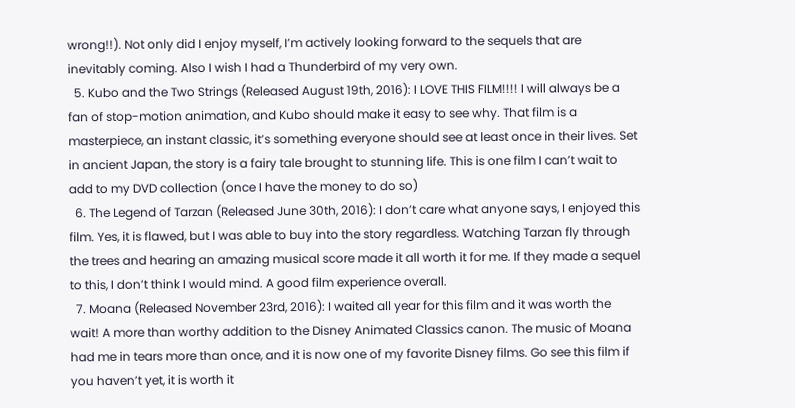wrong!!). Not only did I enjoy myself, I’m actively looking forward to the sequels that are inevitably coming. Also I wish I had a Thunderbird of my very own.
  5. Kubo and the Two Strings (Released August 19th, 2016): I LOVE THIS FILM!!!! I will always be a fan of stop-motion animation, and Kubo should make it easy to see why. That film is a masterpiece, an instant classic, it’s something everyone should see at least once in their lives. Set in ancient Japan, the story is a fairy tale brought to stunning life. This is one film I can’t wait to add to my DVD collection (once I have the money to do so)
  6. The Legend of Tarzan (Released June 30th, 2016): I don’t care what anyone says, I enjoyed this film. Yes, it is flawed, but I was able to buy into the story regardless. Watching Tarzan fly through the trees and hearing an amazing musical score made it all worth it for me. If they made a sequel to this, I don’t think I would mind. A good film experience overall.
  7. Moana (Released November 23rd, 2016): I waited all year for this film and it was worth the wait! A more than worthy addition to the Disney Animated Classics canon. The music of Moana had me in tears more than once, and it is now one of my favorite Disney films. Go see this film if you haven’t yet, it is worth it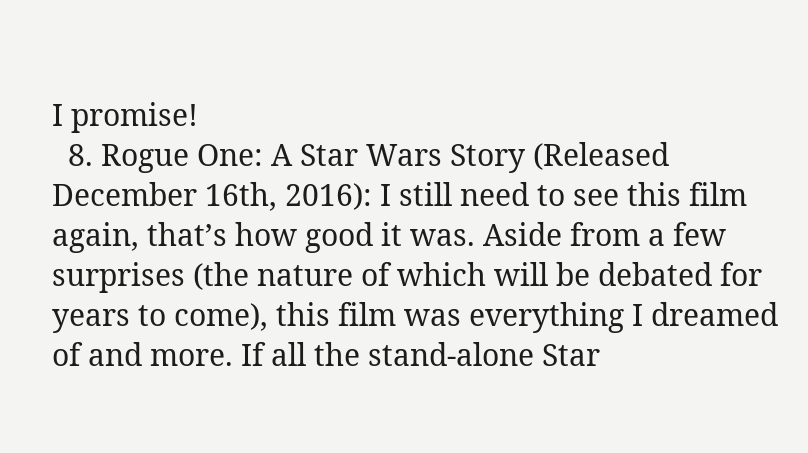I promise!
  8. Rogue One: A Star Wars Story (Released December 16th, 2016): I still need to see this film again, that’s how good it was. Aside from a few surprises (the nature of which will be debated for years to come), this film was everything I dreamed of and more. If all the stand-alone Star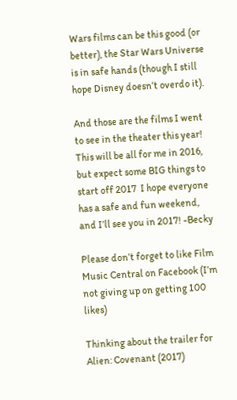Wars films can be this good (or better), the Star Wars Universe is in safe hands (though I still hope Disney doesn’t overdo it).

And those are the films I went to see in the theater this year! This will be all for me in 2016, but expect some BIG things to start off 2017  I hope everyone has a safe and fun weekend, and I’ll see you in 2017! -Becky

Please don’t forget to like Film Music Central on Facebook (I’m not giving up on getting 100 likes)

Thinking about the trailer for Alien: Covenant (2017)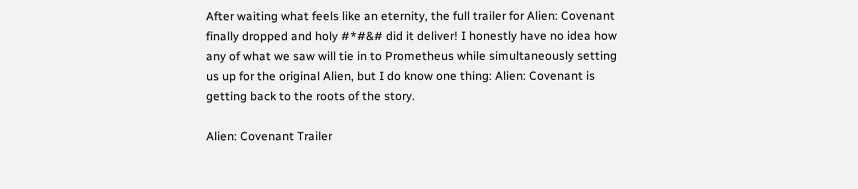After waiting what feels like an eternity, the full trailer for Alien: Covenant finally dropped and holy #*#&# did it deliver! I honestly have no idea how any of what we saw will tie in to Prometheus while simultaneously setting us up for the original Alien, but I do know one thing: Alien: Covenant is getting back to the roots of the story.

Alien: Covenant Trailer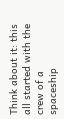Think about it: this all started with the crew of a spaceship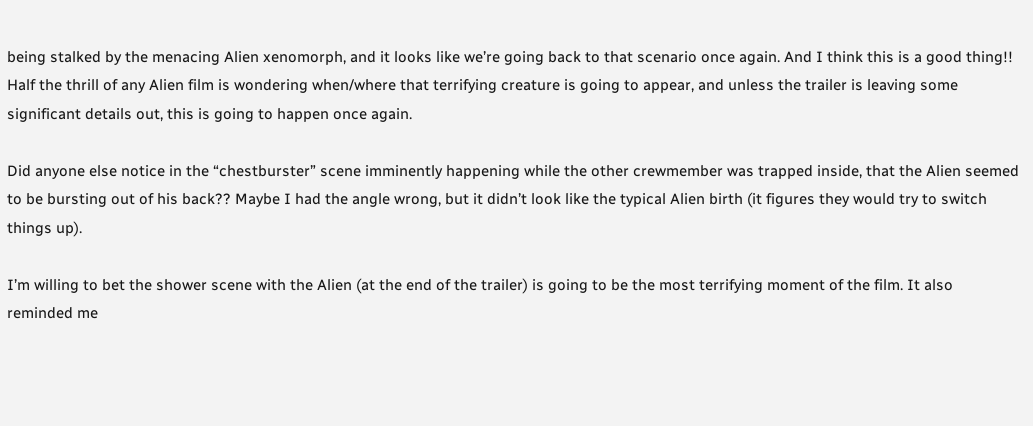being stalked by the menacing Alien xenomorph, and it looks like we’re going back to that scenario once again. And I think this is a good thing!! Half the thrill of any Alien film is wondering when/where that terrifying creature is going to appear, and unless the trailer is leaving some significant details out, this is going to happen once again.

Did anyone else notice in the “chestburster” scene imminently happening while the other crewmember was trapped inside, that the Alien seemed to be bursting out of his back?? Maybe I had the angle wrong, but it didn’t look like the typical Alien birth (it figures they would try to switch things up).

I’m willing to bet the shower scene with the Alien (at the end of the trailer) is going to be the most terrifying moment of the film. It also reminded me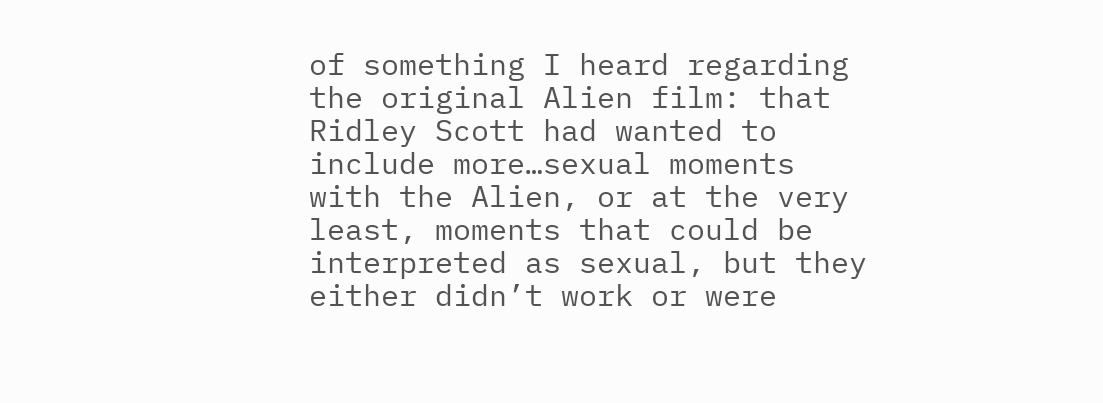of something I heard regarding the original Alien film: that Ridley Scott had wanted to include more…sexual moments with the Alien, or at the very least, moments that could be interpreted as sexual, but they either didn’t work or were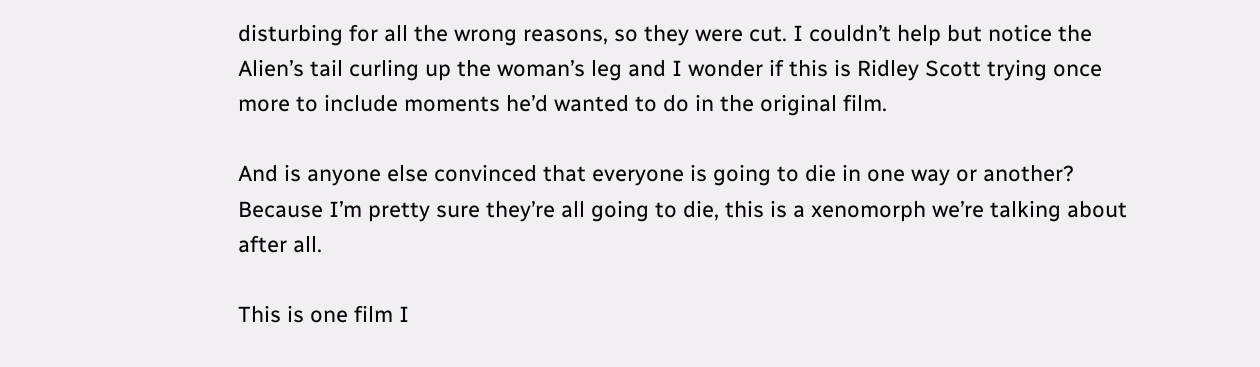disturbing for all the wrong reasons, so they were cut. I couldn’t help but notice the Alien’s tail curling up the woman’s leg and I wonder if this is Ridley Scott trying once more to include moments he’d wanted to do in the original film.

And is anyone else convinced that everyone is going to die in one way or another? Because I’m pretty sure they’re all going to die, this is a xenomorph we’re talking about after all.

This is one film I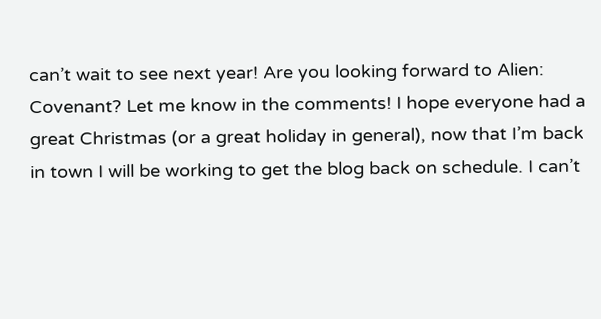can’t wait to see next year! Are you looking forward to Alien: Covenant? Let me know in the comments! I hope everyone had a great Christmas (or a great holiday in general), now that I’m back in town I will be working to get the blog back on schedule. I can’t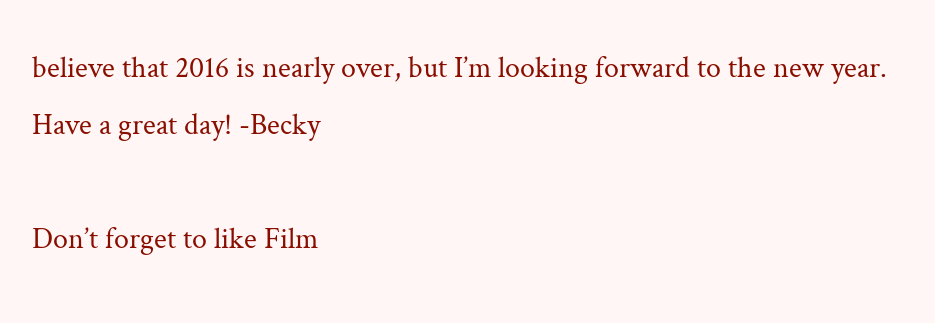believe that 2016 is nearly over, but I’m looking forward to the new year. Have a great day! -Becky

Don’t forget to like Film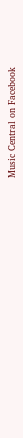Music Central on Facebook